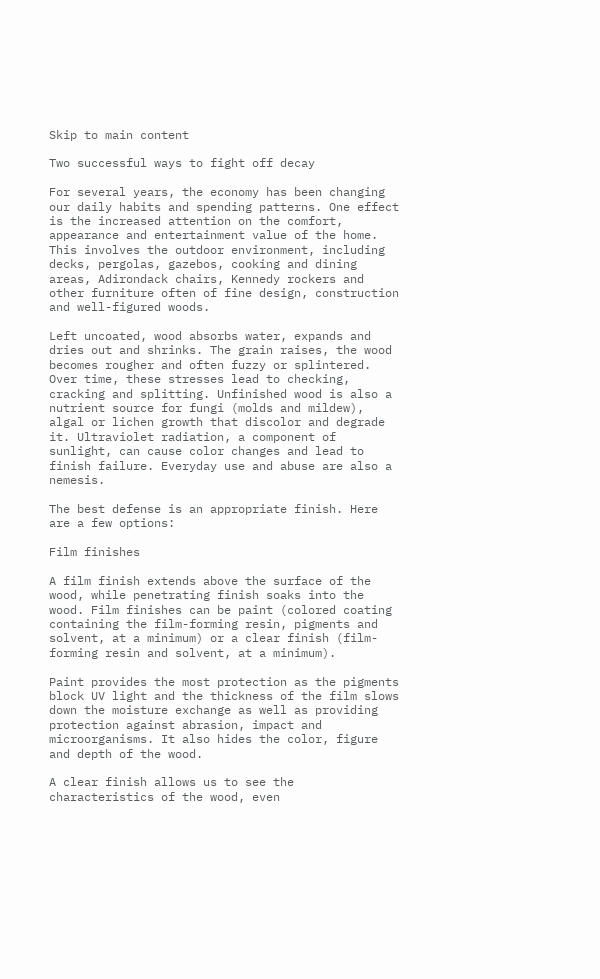Skip to main content

Two successful ways to fight off decay

For several years, the economy has been changing our daily habits and spending patterns. One effect is the increased attention on the comfort, appearance and entertainment value of the home. This involves the outdoor environment, including decks, pergolas, gazebos, cooking and dining areas, Adirondack chairs, Kennedy rockers and other furniture often of fine design, construction and well-figured woods.

Left uncoated, wood absorbs water, expands and dries out and shrinks. The grain raises, the wood becomes rougher and often fuzzy or splintered. Over time, these stresses lead to checking, cracking and splitting. Unfinished wood is also a nutrient source for fungi (molds and mildew), algal or lichen growth that discolor and degrade it. Ultraviolet radiation, a component of sunlight, can cause color changes and lead to finish failure. Everyday use and abuse are also a nemesis.

The best defense is an appropriate finish. Here are a few options:

Film finishes

A film finish extends above the surface of the wood, while penetrating finish soaks into the wood. Film finishes can be paint (colored coating containing the film-forming resin, pigments and solvent, at a minimum) or a clear finish (film-forming resin and solvent, at a minimum).

Paint provides the most protection as the pigments block UV light and the thickness of the film slows down the moisture exchange as well as providing protection against abrasion, impact and microorganisms. It also hides the color, figure and depth of the wood.

A clear finish allows us to see the characteristics of the wood, even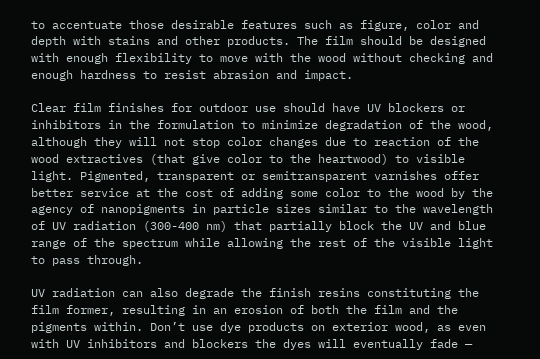to accentuate those desirable features such as figure, color and depth with stains and other products. The film should be designed with enough flexibility to move with the wood without checking and enough hardness to resist abrasion and impact.

Clear film finishes for outdoor use should have UV blockers or inhibitors in the formulation to minimize degradation of the wood, although they will not stop color changes due to reaction of the wood extractives (that give color to the heartwood) to visible light. Pigmented, transparent or semitransparent varnishes offer better service at the cost of adding some color to the wood by the agency of nanopigments in particle sizes similar to the wavelength of UV radiation (300-400 nm) that partially block the UV and blue range of the spectrum while allowing the rest of the visible light to pass through.

UV radiation can also degrade the finish resins constituting the film former, resulting in an erosion of both the film and the pigments within. Don’t use dye products on exterior wood, as even with UV inhibitors and blockers the dyes will eventually fade —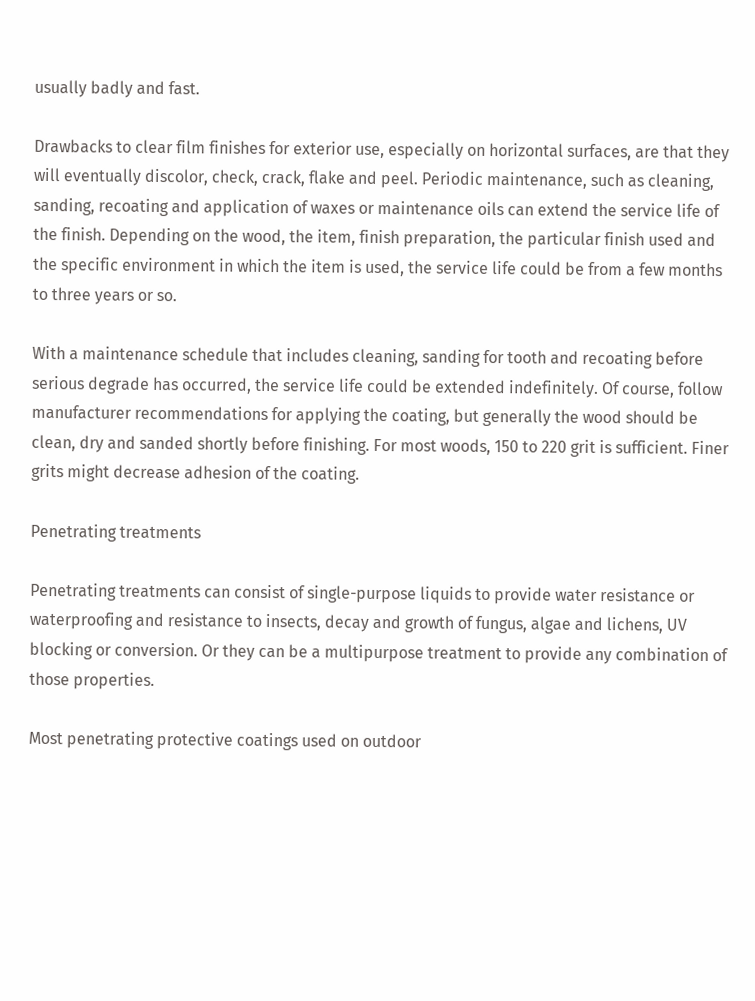usually badly and fast.

Drawbacks to clear film finishes for exterior use, especially on horizontal surfaces, are that they will eventually discolor, check, crack, flake and peel. Periodic maintenance, such as cleaning, sanding, recoating and application of waxes or maintenance oils can extend the service life of the finish. Depending on the wood, the item, finish preparation, the particular finish used and the specific environment in which the item is used, the service life could be from a few months to three years or so.

With a maintenance schedule that includes cleaning, sanding for tooth and recoating before serious degrade has occurred, the service life could be extended indefinitely. Of course, follow manufacturer recommendations for applying the coating, but generally the wood should be clean, dry and sanded shortly before finishing. For most woods, 150 to 220 grit is sufficient. Finer grits might decrease adhesion of the coating.

Penetrating treatments

Penetrating treatments can consist of single-purpose liquids to provide water resistance or waterproofing and resistance to insects, decay and growth of fungus, algae and lichens, UV blocking or conversion. Or they can be a multipurpose treatment to provide any combination of those properties.

Most penetrating protective coatings used on outdoor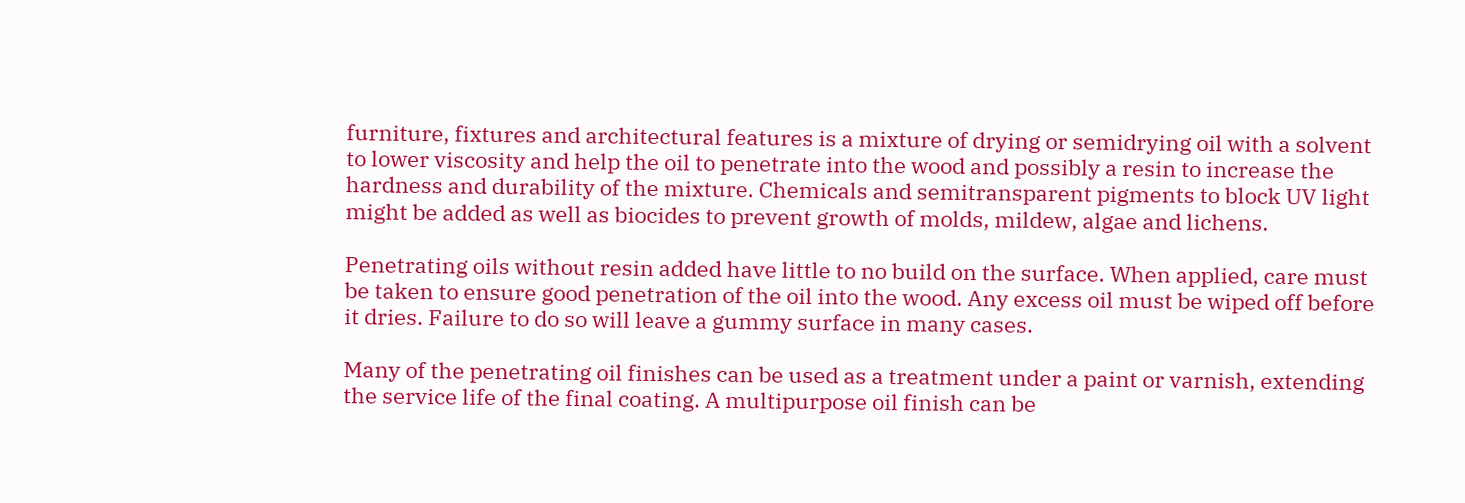furniture, fixtures and architectural features is a mixture of drying or semidrying oil with a solvent to lower viscosity and help the oil to penetrate into the wood and possibly a resin to increase the hardness and durability of the mixture. Chemicals and semitransparent pigments to block UV light might be added as well as biocides to prevent growth of molds, mildew, algae and lichens.

Penetrating oils without resin added have little to no build on the surface. When applied, care must be taken to ensure good penetration of the oil into the wood. Any excess oil must be wiped off before it dries. Failure to do so will leave a gummy surface in many cases.

Many of the penetrating oil finishes can be used as a treatment under a paint or varnish, extending the service life of the final coating. A multipurpose oil finish can be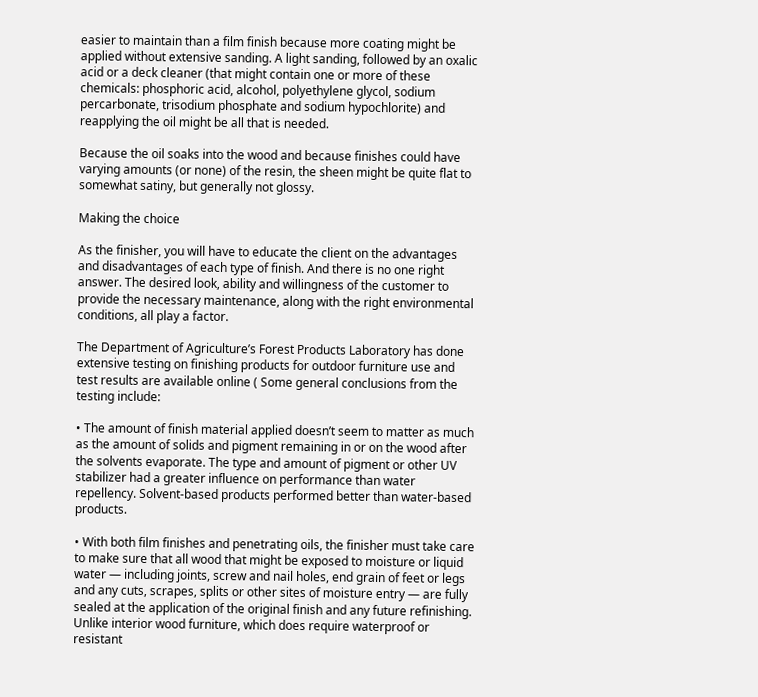easier to maintain than a film finish because more coating might be applied without extensive sanding. A light sanding, followed by an oxalic acid or a deck cleaner (that might contain one or more of these chemicals: phosphoric acid, alcohol, polyethylene glycol, sodium percarbonate, trisodium phosphate and sodium hypochlorite) and reapplying the oil might be all that is needed.

Because the oil soaks into the wood and because finishes could have varying amounts (or none) of the resin, the sheen might be quite flat to somewhat satiny, but generally not glossy.

Making the choice

As the finisher, you will have to educate the client on the advantages and disadvantages of each type of finish. And there is no one right answer. The desired look, ability and willingness of the customer to provide the necessary maintenance, along with the right environmental conditions, all play a factor.

The Department of Agriculture’s Forest Products Laboratory has done extensive testing on finishing products for outdoor furniture use and test results are available online ( Some general conclusions from the testing include:

• The amount of finish material applied doesn’t seem to matter as much as the amount of solids and pigment remaining in or on the wood after the solvents evaporate. The type and amount of pigment or other UV stabilizer had a greater influence on performance than water repellency. Solvent-based products performed better than water-based products.

• With both film finishes and penetrating oils, the finisher must take care to make sure that all wood that might be exposed to moisture or liquid water — including joints, screw and nail holes, end grain of feet or legs and any cuts, scrapes, splits or other sites of moisture entry — are fully sealed at the application of the original finish and any future refinishing. Unlike interior wood furniture, which does require waterproof or resistant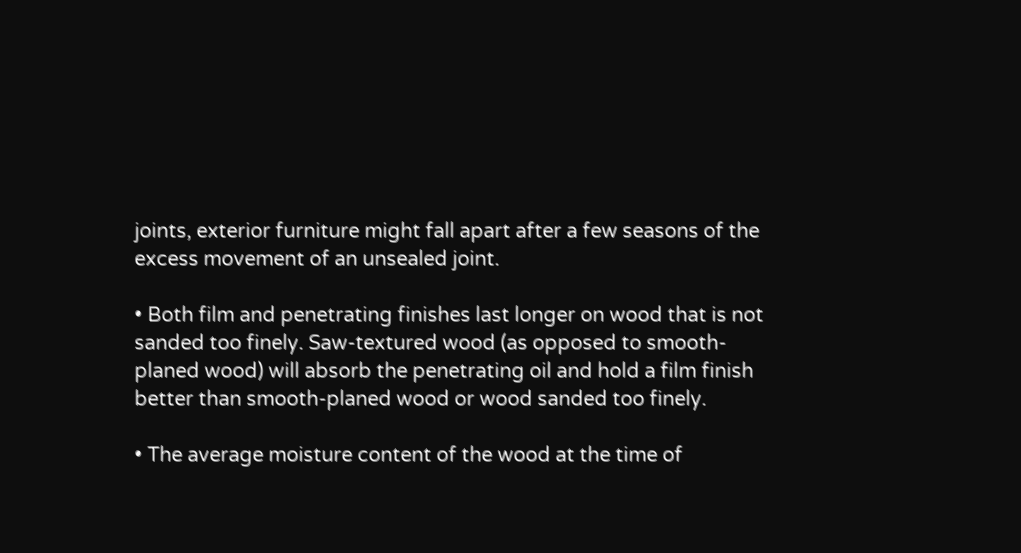joints, exterior furniture might fall apart after a few seasons of the excess movement of an unsealed joint.

• Both film and penetrating finishes last longer on wood that is not sanded too finely. Saw-textured wood (as opposed to smooth-planed wood) will absorb the penetrating oil and hold a film finish better than smooth-planed wood or wood sanded too finely.

• The average moisture content of the wood at the time of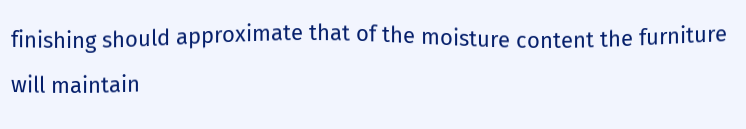finishing should approximate that of the moisture content the furniture will maintain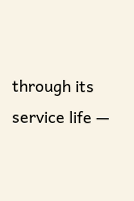through its service life —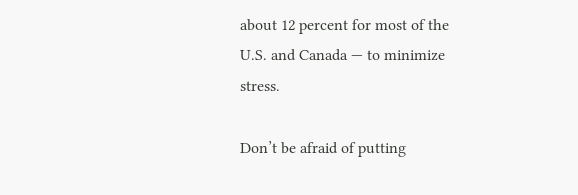about 12 percent for most of the U.S. and Canada — to minimize stress.

Don’t be afraid of putting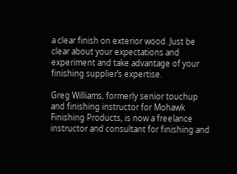a clear finish on exterior wood. Just be clear about your expectations and experiment and take advantage of your finishing supplier’s expertise.

Greg Williams, formerly senior touchup and finishing instructor for Mohawk Finishing Products, is now a freelance instructor and consultant for finishing and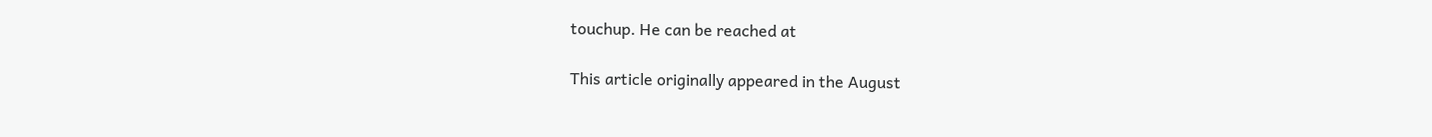touchup. He can be reached at

This article originally appeared in the August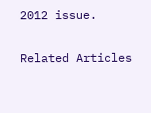2012 issue.

Related Articles